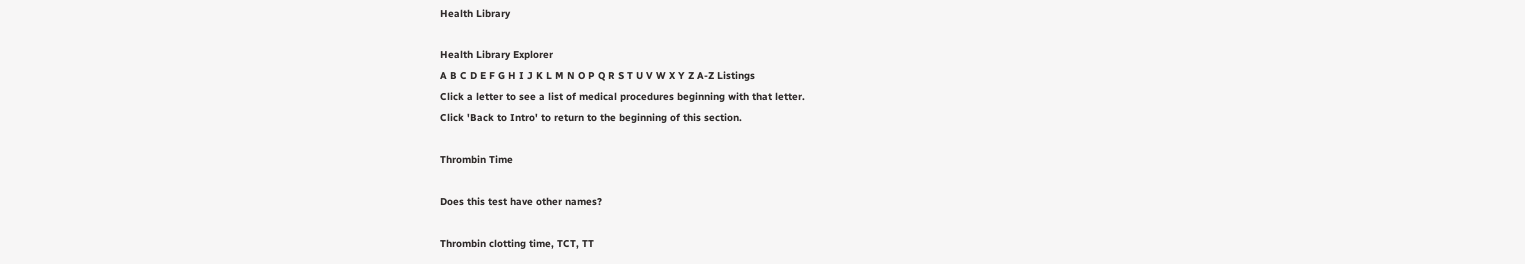Health Library

Health Library Explorer
A B C D E F G H I J K L M N O P Q R S T U V W X Y Z A-Z Listings
Click a letter to see a list of medical procedures beginning with that letter.
Click 'Back to Intro' to return to the beginning of this section.

Thrombin Time

Does this test have other names?

Thrombin clotting time, TCT, TT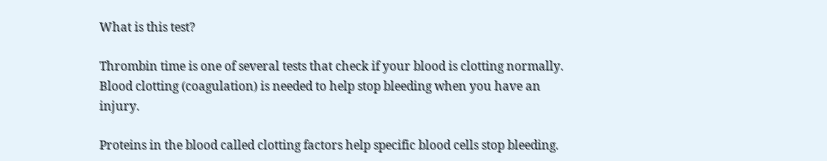What is this test?

Thrombin time is one of several tests that check if your blood is clotting normally. Blood clotting (coagulation) is needed to help stop bleeding when you have an injury.

Proteins in the blood called clotting factors help specific blood cells stop bleeding.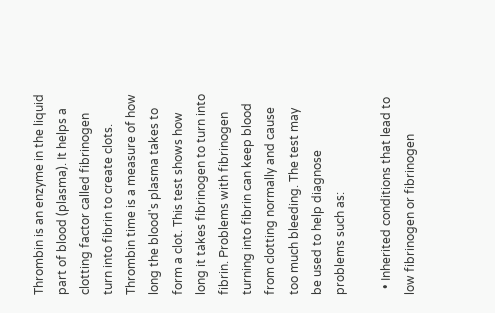Thrombin is an enzyme in the liquid part of blood (plasma). It helps a clotting factor called fibrinogen turn into fibrin to create clots. Thrombin time is a measure of how long the blood's plasma takes to form a clot. This test shows how long it takes fibrinogen to turn into fibrin. Problems with fibrinogen turning into fibrin can keep blood from clotting normally and cause too much bleeding. The test may be used to help diagnose problems such as:

  • Inherited conditions that lead to low fibrinogen or fibrinogen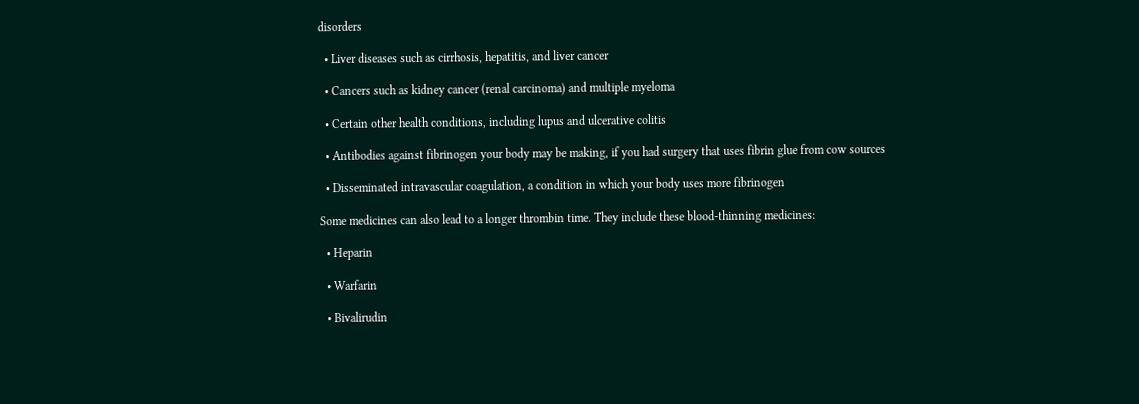disorders

  • Liver diseases such as cirrhosis, hepatitis, and liver cancer

  • Cancers such as kidney cancer (renal carcinoma) and multiple myeloma

  • Certain other health conditions, including lupus and ulcerative colitis

  • Antibodies against fibrinogen your body may be making, if you had surgery that uses fibrin glue from cow sources

  • Disseminated intravascular coagulation, a condition in which your body uses more fibrinogen

Some medicines can also lead to a longer thrombin time. They include these blood-thinning medicines:

  • Heparin

  • Warfarin

  • Bivalirudin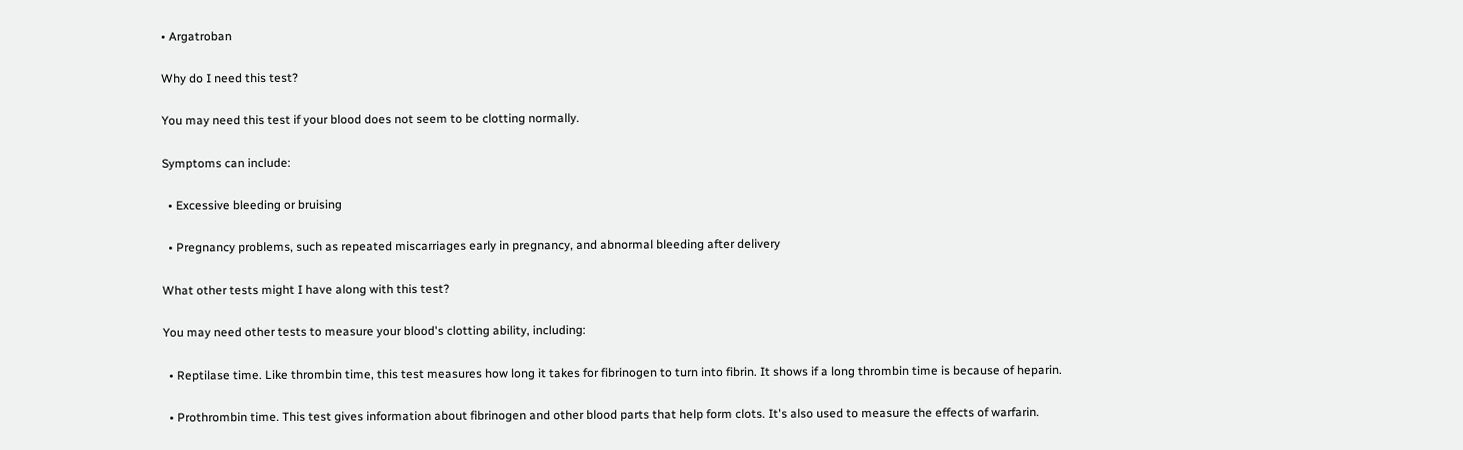• Argatroban

Why do I need this test?

You may need this test if your blood does not seem to be clotting normally.

Symptoms can include:

  • Excessive bleeding or bruising

  • Pregnancy problems, such as repeated miscarriages early in pregnancy, and abnormal bleeding after delivery

What other tests might I have along with this test?

You may need other tests to measure your blood's clotting ability, including:

  • Reptilase time. Like thrombin time, this test measures how long it takes for fibrinogen to turn into fibrin. It shows if a long thrombin time is because of heparin.

  • Prothrombin time. This test gives information about fibrinogen and other blood parts that help form clots. It's also used to measure the effects of warfarin.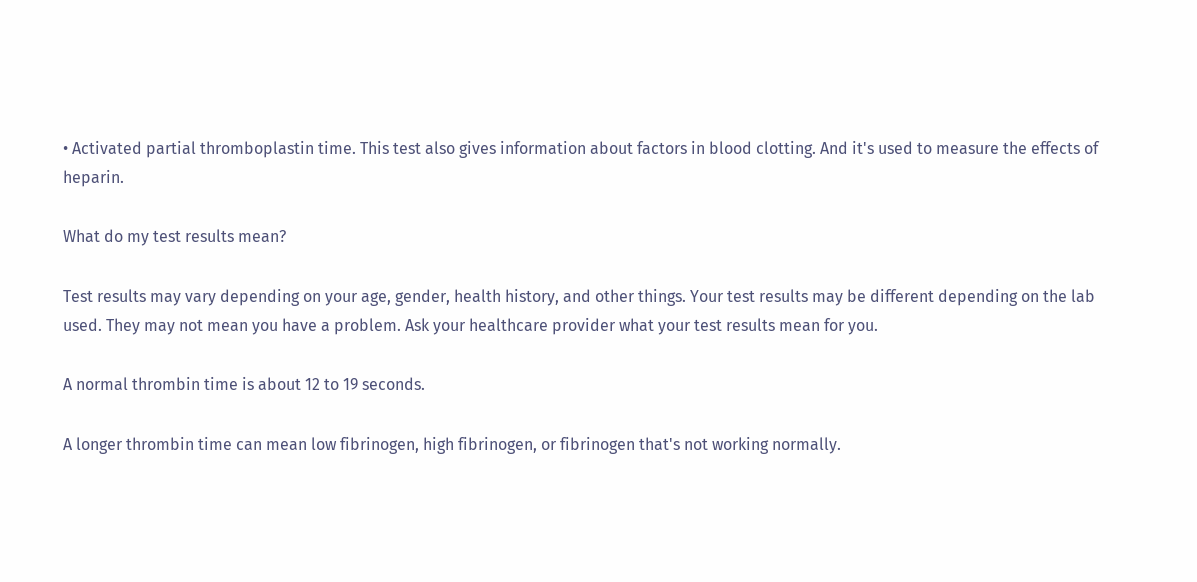• Activated partial thromboplastin time. This test also gives information about factors in blood clotting. And it's used to measure the effects of heparin.

What do my test results mean?

Test results may vary depending on your age, gender, health history, and other things. Your test results may be different depending on the lab used. They may not mean you have a problem. Ask your healthcare provider what your test results mean for you.

A normal thrombin time is about 12 to 19 seconds.

A longer thrombin time can mean low fibrinogen, high fibrinogen, or fibrinogen that's not working normally.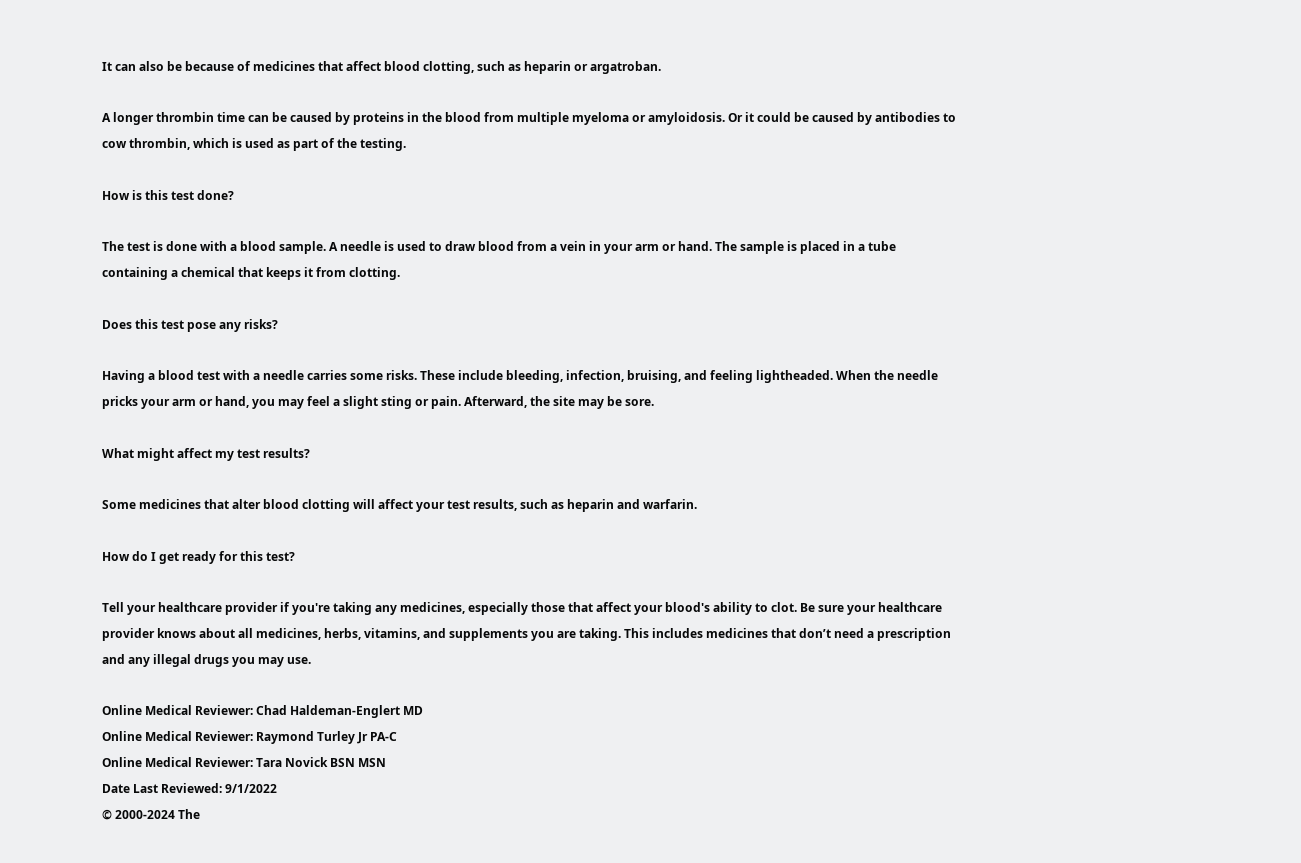It can also be because of medicines that affect blood clotting, such as heparin or argatroban.

A longer thrombin time can be caused by proteins in the blood from multiple myeloma or amyloidosis. Or it could be caused by antibodies to cow thrombin, which is used as part of the testing.

How is this test done?

The test is done with a blood sample. A needle is used to draw blood from a vein in your arm or hand. The sample is placed in a tube containing a chemical that keeps it from clotting.

Does this test pose any risks?

Having a blood test with a needle carries some risks. These include bleeding, infection, bruising, and feeling lightheaded. When the needle pricks your arm or hand, you may feel a slight sting or pain. Afterward, the site may be sore.

What might affect my test results?

Some medicines that alter blood clotting will affect your test results, such as heparin and warfarin.

How do I get ready for this test?

Tell your healthcare provider if you're taking any medicines, especially those that affect your blood's ability to clot. Be sure your healthcare provider knows about all medicines, herbs, vitamins, and supplements you are taking. This includes medicines that don’t need a prescription and any illegal drugs you may use.

Online Medical Reviewer: Chad Haldeman-Englert MD
Online Medical Reviewer: Raymond Turley Jr PA-C
Online Medical Reviewer: Tara Novick BSN MSN
Date Last Reviewed: 9/1/2022
© 2000-2024 The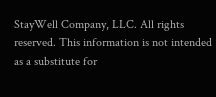StayWell Company, LLC. All rights reserved. This information is not intended as a substitute for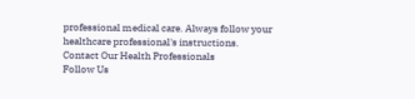professional medical care. Always follow your healthcare professional's instructions.
Contact Our Health Professionals
Follow Us